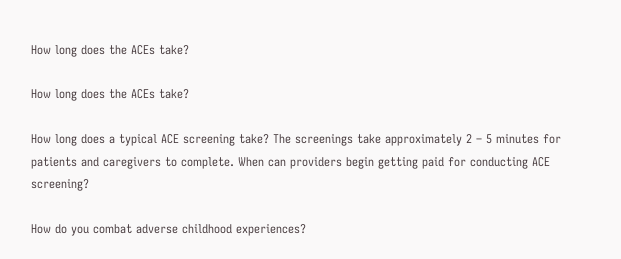How long does the ACEs take?

How long does the ACEs take?

How long does a typical ACE screening take? The screenings take approximately 2 – 5 minutes for patients and caregivers to complete. When can providers begin getting paid for conducting ACE screening?

How do you combat adverse childhood experiences?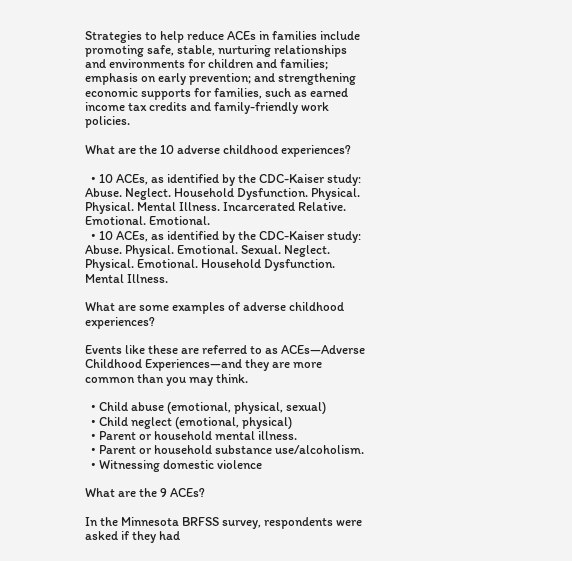Strategies to help reduce ACEs in families include promoting safe, stable, nurturing relationships and environments for children and families; emphasis on early prevention; and strengthening economic supports for families, such as earned income tax credits and family-friendly work policies.

What are the 10 adverse childhood experiences?

  • 10 ACEs, as identified by the CDC-Kaiser study: Abuse. Neglect. Household Dysfunction. Physical. Physical. Mental Illness. Incarcerated Relative. Emotional. Emotional.
  • 10 ACEs, as identified by the CDC-Kaiser study: Abuse. Physical. Emotional. Sexual. Neglect. Physical. Emotional. Household Dysfunction. Mental Illness.

What are some examples of adverse childhood experiences?

Events like these are referred to as ACEs―Adverse Childhood Experiences―and they are more common than you may think.

  • Child abuse (emotional, physical, sexual)
  • Child neglect (emotional, physical)
  • Parent or household mental illness.
  • Parent or household substance use/alcoholism.
  • Witnessing domestic violence

What are the 9 ACEs?

In the Minnesota BRFSS survey, respondents were asked if they had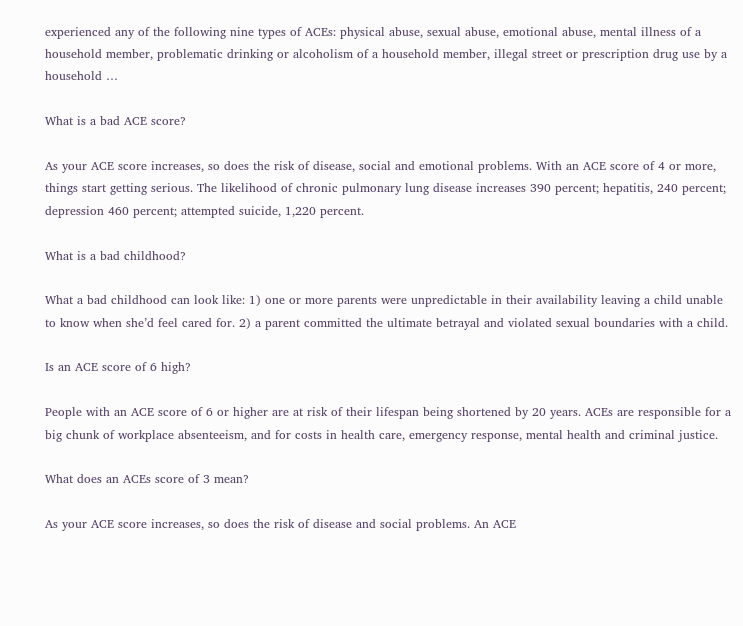experienced any of the following nine types of ACEs: physical abuse, sexual abuse, emotional abuse, mental illness of a household member, problematic drinking or alcoholism of a household member, illegal street or prescription drug use by a household …

What is a bad ACE score?

As your ACE score increases, so does the risk of disease, social and emotional problems. With an ACE score of 4 or more, things start getting serious. The likelihood of chronic pulmonary lung disease increases 390 percent; hepatitis, 240 percent; depression 460 percent; attempted suicide, 1,220 percent.

What is a bad childhood?

What a bad childhood can look like: 1) one or more parents were unpredictable in their availability leaving a child unable to know when she’d feel cared for. 2) a parent committed the ultimate betrayal and violated sexual boundaries with a child.

Is an ACE score of 6 high?

People with an ACE score of 6 or higher are at risk of their lifespan being shortened by 20 years. ACEs are responsible for a big chunk of workplace absenteeism, and for costs in health care, emergency response, mental health and criminal justice.

What does an ACEs score of 3 mean?

As your ACE score increases, so does the risk of disease and social problems. An ACE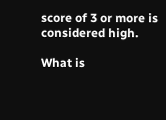score of 3 or more is considered high.

What is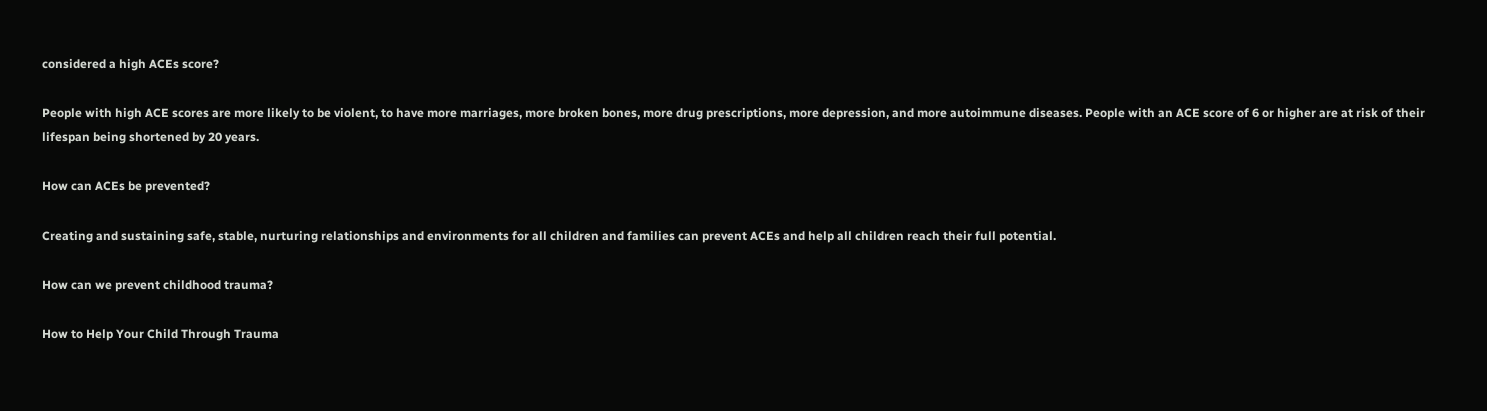considered a high ACEs score?

People with high ACE scores are more likely to be violent, to have more marriages, more broken bones, more drug prescriptions, more depression, and more autoimmune diseases. People with an ACE score of 6 or higher are at risk of their lifespan being shortened by 20 years.

How can ACEs be prevented?

Creating and sustaining safe, stable, nurturing relationships and environments for all children and families can prevent ACEs and help all children reach their full potential.

How can we prevent childhood trauma?

How to Help Your Child Through Trauma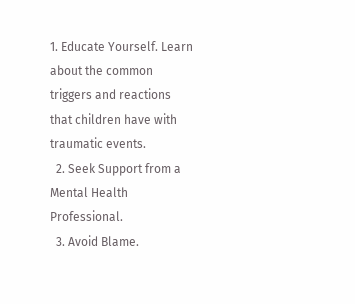1. Educate Yourself. Learn about the common triggers and reactions that children have with traumatic events.
  2. Seek Support from a Mental Health Professional.
  3. Avoid Blame.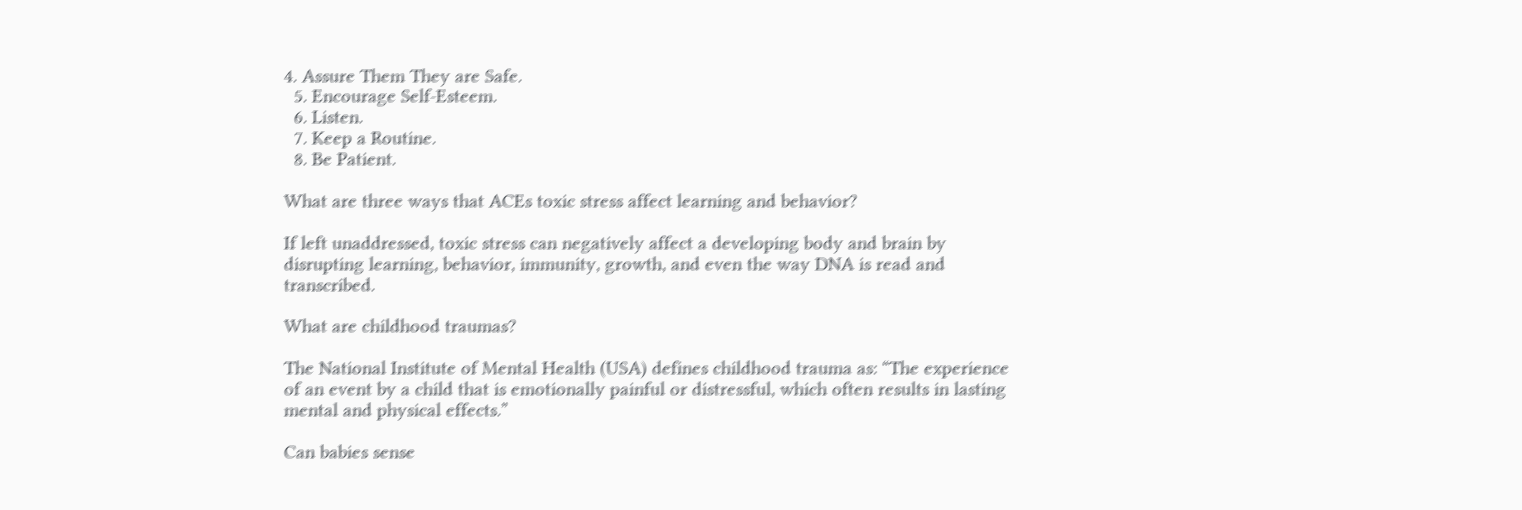4. Assure Them They are Safe.
  5. Encourage Self-Esteem.
  6. Listen.
  7. Keep a Routine.
  8. Be Patient.

What are three ways that ACEs toxic stress affect learning and behavior?

If left unaddressed, toxic stress can negatively affect a developing body and brain by disrupting learning, behavior, immunity, growth, and even the way DNA is read and transcribed.

What are childhood traumas?

The National Institute of Mental Health (USA) defines childhood trauma as: “The experience of an event by a child that is emotionally painful or distressful, which often results in lasting mental and physical effects.”

Can babies sense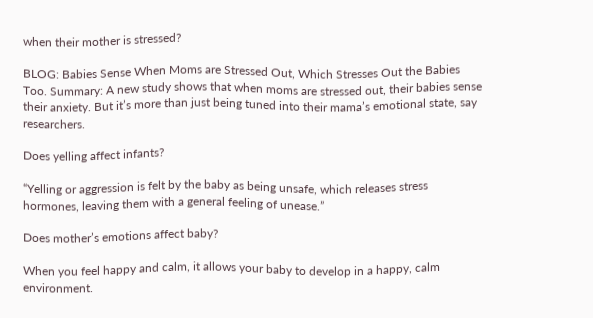when their mother is stressed?

BLOG: Babies Sense When Moms are Stressed Out, Which Stresses Out the Babies Too. Summary: A new study shows that when moms are stressed out, their babies sense their anxiety. But it’s more than just being tuned into their mama’s emotional state, say researchers.

Does yelling affect infants?

“Yelling or aggression is felt by the baby as being unsafe, which releases stress hormones, leaving them with a general feeling of unease.”

Does mother’s emotions affect baby?

When you feel happy and calm, it allows your baby to develop in a happy, calm environment.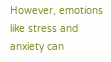However, emotions like stress and anxiety can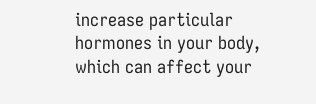increase particular hormones in your body, which can affect your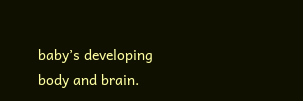baby’s developing body and brain.